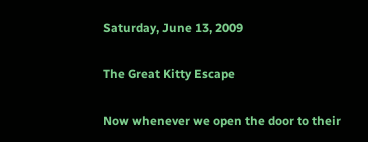Saturday, June 13, 2009

The Great Kitty Escape

Now whenever we open the door to their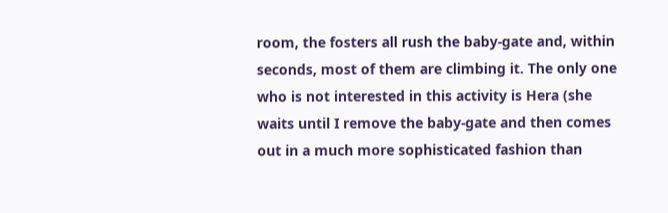room, the fosters all rush the baby-gate and, within seconds, most of them are climbing it. The only one who is not interested in this activity is Hera (she waits until I remove the baby-gate and then comes out in a much more sophisticated fashion than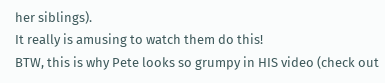her siblings).
It really is amusing to watch them do this!
BTW, this is why Pete looks so grumpy in HIS video (check out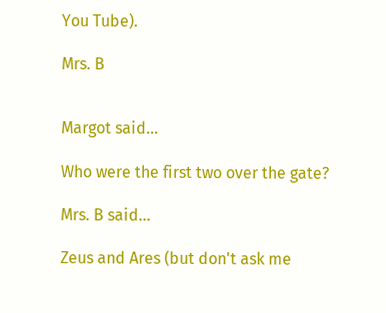You Tube).

Mrs. B


Margot said...

Who were the first two over the gate?

Mrs. B said...

Zeus and Ares (but don't ask me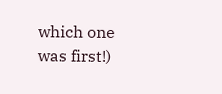which one was first!)